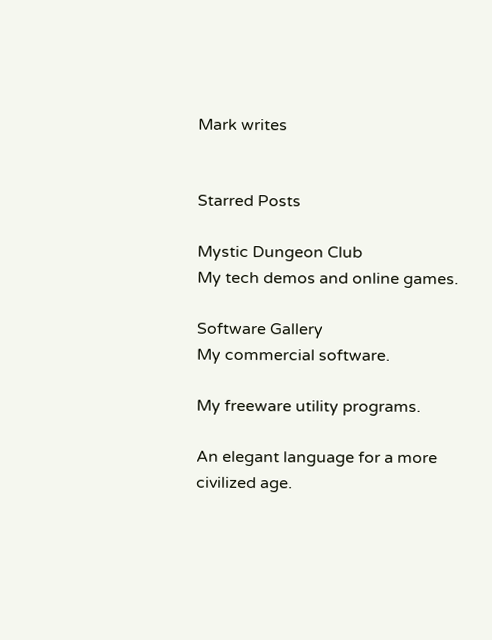Mark writes


Starred Posts

Mystic Dungeon Club
My tech demos and online games.

Software Gallery
My commercial software.

My freeware utility programs.

An elegant language for a more civilized age.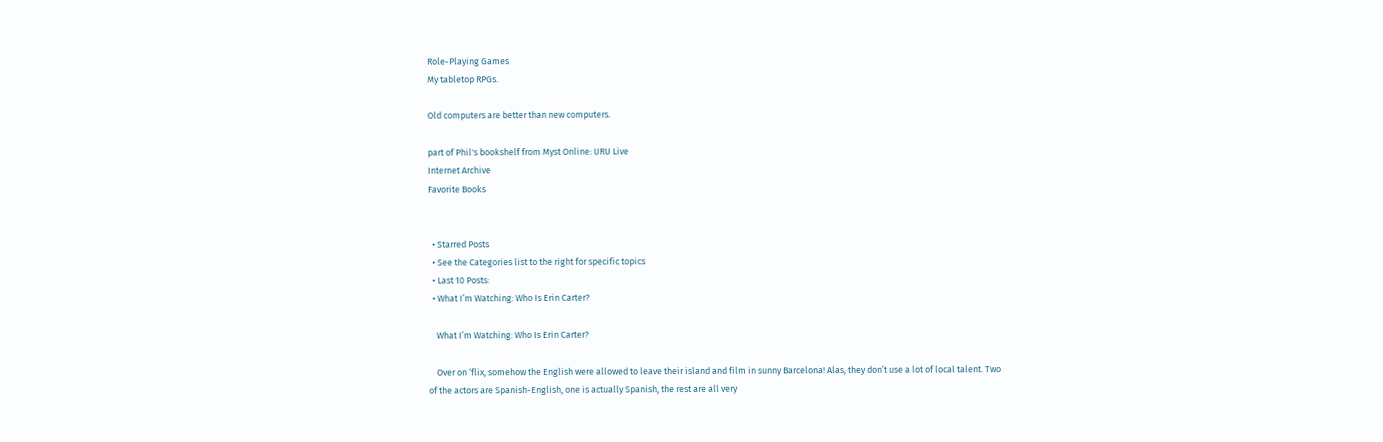Role-Playing Games
My tabletop RPGs.

Old computers are better than new computers.

part of Phil's bookshelf from Myst Online: URU Live
Internet Archive
Favorite Books


  • Starred Posts
  • See the Categories list to the right for specific topics
  • Last 10 Posts:
  • What I’m Watching: Who Is Erin Carter?

    What I’m Watching: Who Is Erin Carter?

    Over on ‘flix, somehow the English were allowed to leave their island and film in sunny Barcelona! Alas, they don’t use a lot of local talent. Two of the actors are Spanish-English, one is actually Spanish, the rest are all very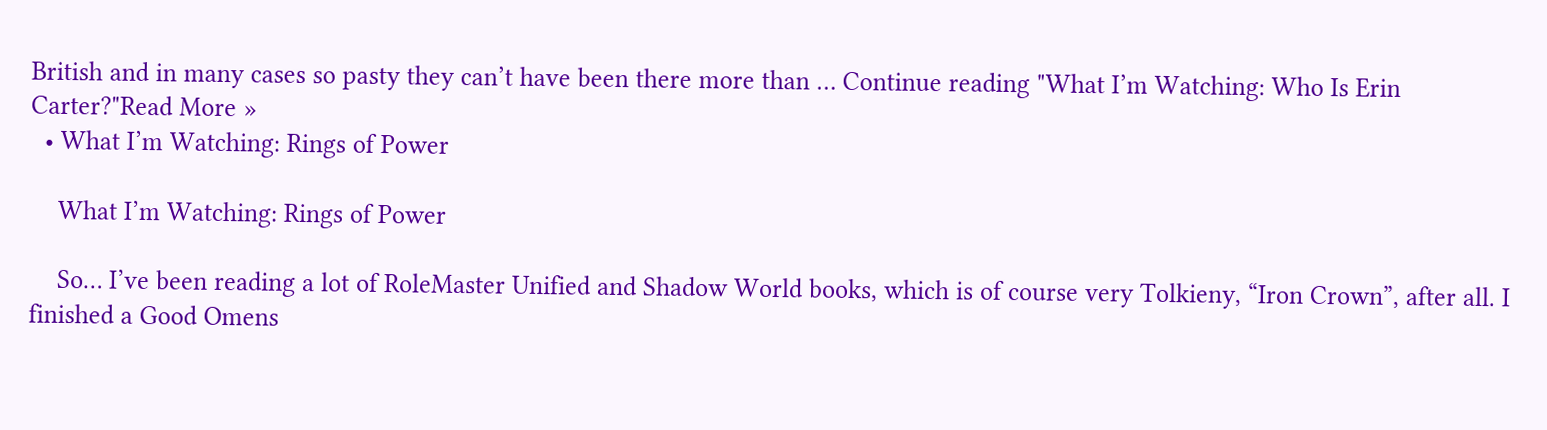British and in many cases so pasty they can’t have been there more than … Continue reading "What I’m Watching: Who Is Erin Carter?"Read More »
  • What I’m Watching: Rings of Power

    What I’m Watching: Rings of Power

    So… I’ve been reading a lot of RoleMaster Unified and Shadow World books, which is of course very Tolkieny, “Iron Crown”, after all. I finished a Good Omens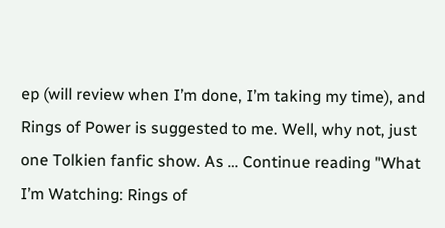ep (will review when I’m done, I’m taking my time), and Rings of Power is suggested to me. Well, why not, just one Tolkien fanfic show. As … Continue reading "What I’m Watching: Rings of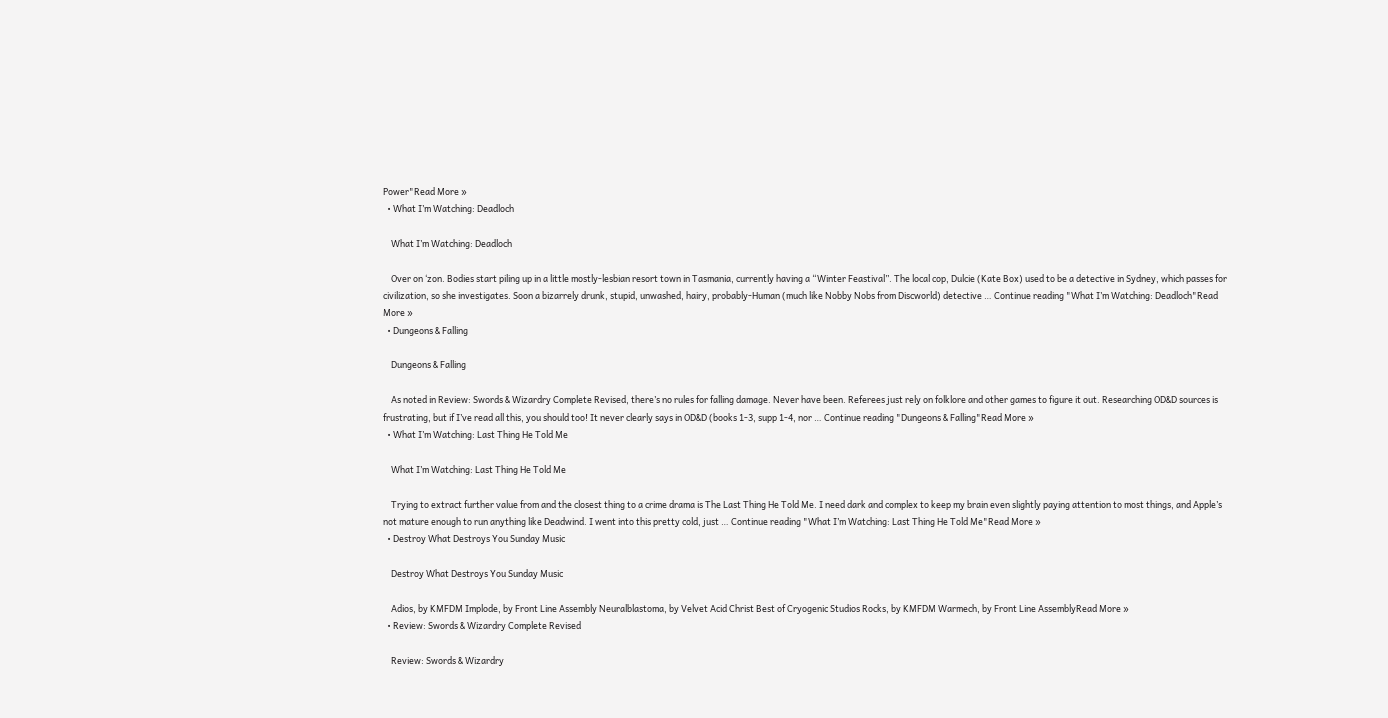Power"Read More »
  • What I’m Watching: Deadloch

    What I’m Watching: Deadloch

    Over on ‘zon. Bodies start piling up in a little mostly-lesbian resort town in Tasmania, currently having a “Winter Feastival”. The local cop, Dulcie (Kate Box) used to be a detective in Sydney, which passes for civilization, so she investigates. Soon a bizarrely drunk, stupid, unwashed, hairy, probably-Human (much like Nobby Nobs from Discworld) detective … Continue reading "What I’m Watching: Deadloch"Read More »
  • Dungeons & Falling

    Dungeons & Falling

    As noted in Review: Swords & Wizardry Complete Revised, there’s no rules for falling damage. Never have been. Referees just rely on folklore and other games to figure it out. Researching OD&D sources is frustrating, but if I’ve read all this, you should too! It never clearly says in OD&D (books 1-3, supp 1-4, nor … Continue reading "Dungeons & Falling"Read More »
  • What I’m Watching: Last Thing He Told Me

    What I’m Watching: Last Thing He Told Me

    Trying to extract further value from and the closest thing to a crime drama is The Last Thing He Told Me. I need dark and complex to keep my brain even slightly paying attention to most things, and Apple’s not mature enough to run anything like Deadwind. I went into this pretty cold, just … Continue reading "What I’m Watching: Last Thing He Told Me"Read More »
  • Destroy What Destroys You Sunday Music

    Destroy What Destroys You Sunday Music

    Adios, by KMFDM Implode, by Front Line Assembly Neuralblastoma, by Velvet Acid Christ Best of Cryogenic Studios Rocks, by KMFDM Warmech, by Front Line AssemblyRead More »
  • Review: Swords & Wizardry Complete Revised

    Review: Swords & Wizardry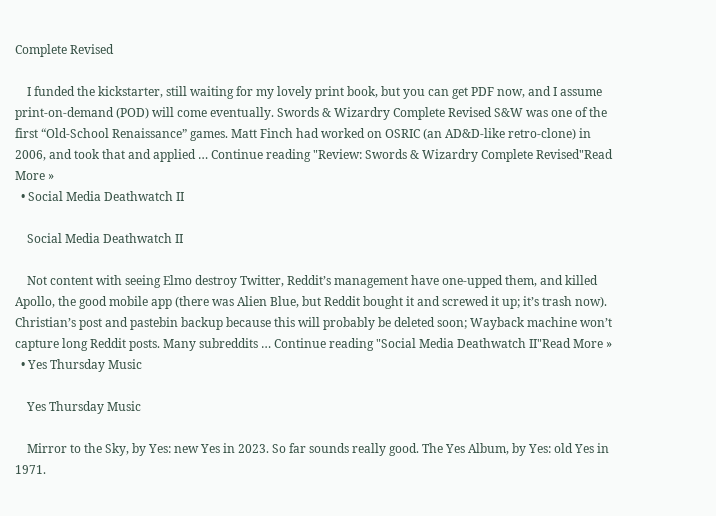Complete Revised

    I funded the kickstarter, still waiting for my lovely print book, but you can get PDF now, and I assume print-on-demand (POD) will come eventually. Swords & Wizardry Complete Revised S&W was one of the first “Old-School Renaissance” games. Matt Finch had worked on OSRIC (an AD&D-like retro-clone) in 2006, and took that and applied … Continue reading "Review: Swords & Wizardry Complete Revised"Read More »
  • Social Media Deathwatch II

    Social Media Deathwatch II

    Not content with seeing Elmo destroy Twitter, Reddit’s management have one-upped them, and killed Apollo, the good mobile app (there was Alien Blue, but Reddit bought it and screwed it up; it’s trash now). Christian’s post and pastebin backup because this will probably be deleted soon; Wayback machine won’t capture long Reddit posts. Many subreddits … Continue reading "Social Media Deathwatch II"Read More »
  • Yes Thursday Music

    Yes Thursday Music

    Mirror to the Sky, by Yes: new Yes in 2023. So far sounds really good. The Yes Album, by Yes: old Yes in 1971.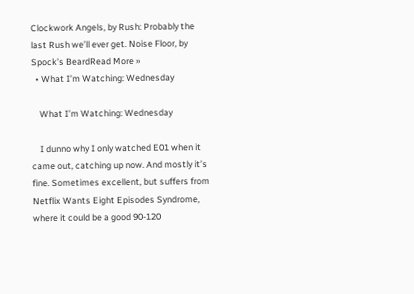Clockwork Angels, by Rush: Probably the last Rush we’ll ever get. Noise Floor, by Spock’s BeardRead More »
  • What I’m Watching: Wednesday

    What I’m Watching: Wednesday

    I dunno why I only watched E01 when it came out, catching up now. And mostly it’s fine. Sometimes excellent, but suffers from Netflix Wants Eight Episodes Syndrome, where it could be a good 90-120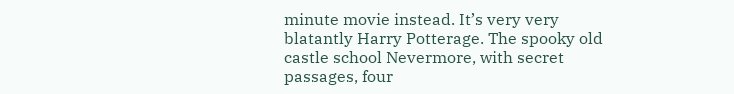minute movie instead. It’s very very blatantly Harry Potterage. The spooky old castle school Nevermore, with secret passages, four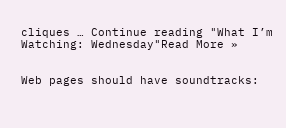cliques … Continue reading "What I’m Watching: Wednesday"Read More »


Web pages should have soundtracks: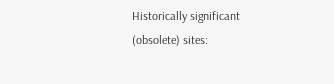Historically significant (obsolete) sites: